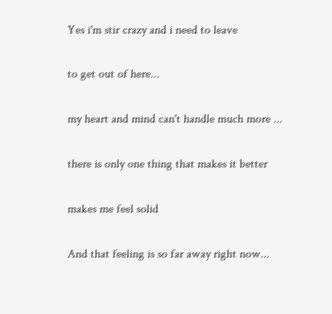Yes i'm stir crazy and i need to leave

to get out of here...

my heart and mind can't handle much more ...

there is only one thing that makes it better

makes me feel solid

And that feeling is so far away right now...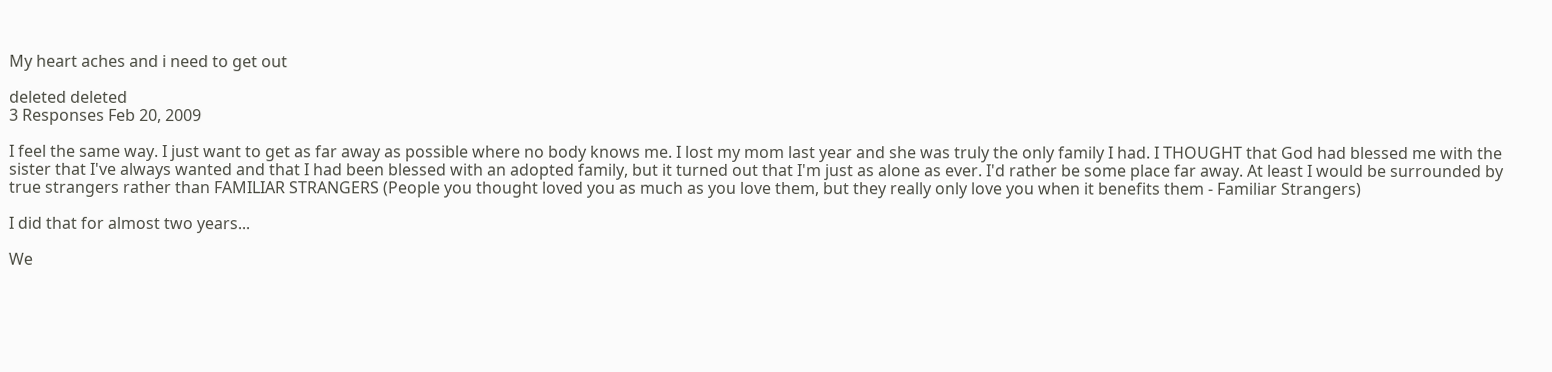My heart aches and i need to get out

deleted deleted
3 Responses Feb 20, 2009

I feel the same way. I just want to get as far away as possible where no body knows me. I lost my mom last year and she was truly the only family I had. I THOUGHT that God had blessed me with the sister that I've always wanted and that I had been blessed with an adopted family, but it turned out that I'm just as alone as ever. I'd rather be some place far away. At least I would be surrounded by true strangers rather than FAMILIAR STRANGERS (People you thought loved you as much as you love them, but they really only love you when it benefits them - Familiar Strangers)

I did that for almost two years...

We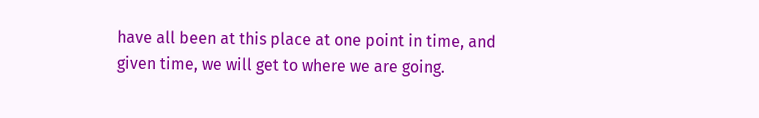have all been at this place at one point in time, and given time, we will get to where we are going.